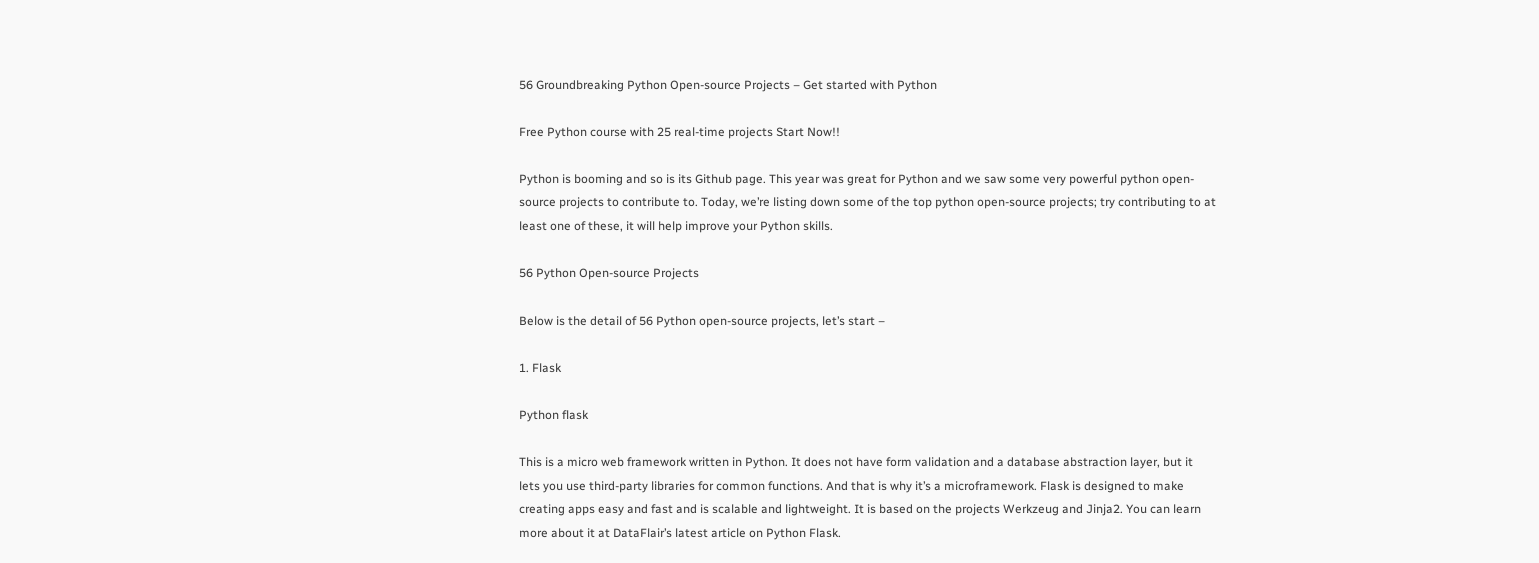56 Groundbreaking Python Open-source Projects – Get started with Python

Free Python course with 25 real-time projects Start Now!!

Python is booming and so is its Github page. This year was great for Python and we saw some very powerful python open-source projects to contribute to. Today, we’re listing down some of the top python open-source projects; try contributing to at least one of these, it will help improve your Python skills.

56 Python Open-source Projects

Below is the detail of 56 Python open-source projects, let’s start –

1. Flask

Python flask

This is a micro web framework written in Python. It does not have form validation and a database abstraction layer, but it lets you use third-party libraries for common functions. And that is why it’s a microframework. Flask is designed to make creating apps easy and fast and is scalable and lightweight. It is based on the projects Werkzeug and Jinja2. You can learn more about it at DataFlair’s latest article on Python Flask.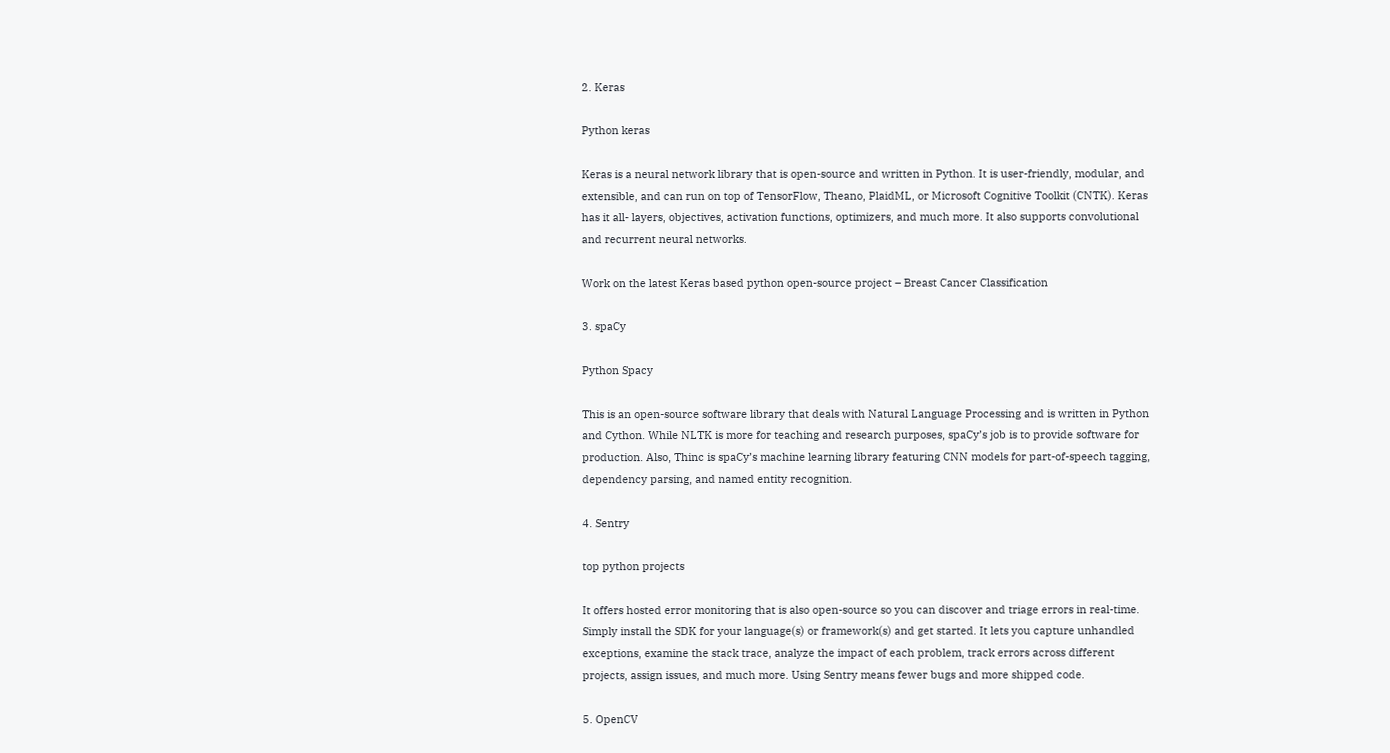2. Keras

Python keras

Keras is a neural network library that is open-source and written in Python. It is user-friendly, modular, and extensible, and can run on top of TensorFlow, Theano, PlaidML, or Microsoft Cognitive Toolkit (CNTK). Keras has it all- layers, objectives, activation functions, optimizers, and much more. It also supports convolutional and recurrent neural networks.

Work on the latest Keras based python open-source project – Breast Cancer Classification

3. spaCy

Python Spacy

This is an open-source software library that deals with Natural Language Processing and is written in Python and Cython. While NLTK is more for teaching and research purposes, spaCy’s job is to provide software for production. Also, Thinc is spaCy’s machine learning library featuring CNN models for part-of-speech tagging, dependency parsing, and named entity recognition.

4. Sentry

top python projects

It offers hosted error monitoring that is also open-source so you can discover and triage errors in real-time. Simply install the SDK for your language(s) or framework(s) and get started. It lets you capture unhandled exceptions, examine the stack trace, analyze the impact of each problem, track errors across different projects, assign issues, and much more. Using Sentry means fewer bugs and more shipped code.

5. OpenCV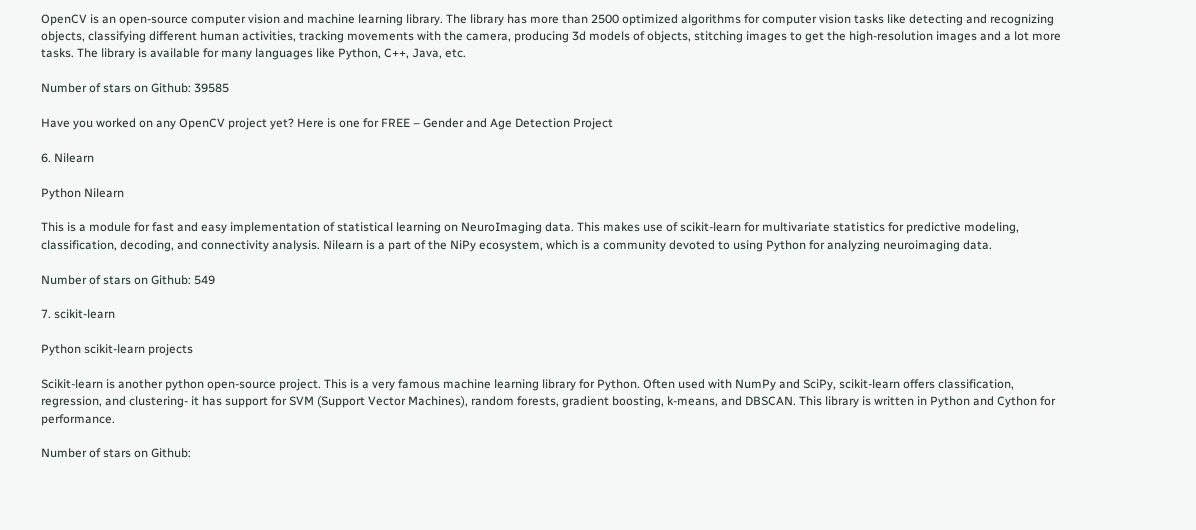OpenCV is an open-source computer vision and machine learning library. The library has more than 2500 optimized algorithms for computer vision tasks like detecting and recognizing objects, classifying different human activities, tracking movements with the camera, producing 3d models of objects, stitching images to get the high-resolution images and a lot more tasks. The library is available for many languages like Python, C++, Java, etc.

Number of stars on Github: 39585

Have you worked on any OpenCV project yet? Here is one for FREE – Gender and Age Detection Project

6. Nilearn

Python Nilearn

This is a module for fast and easy implementation of statistical learning on NeuroImaging data. This makes use of scikit-learn for multivariate statistics for predictive modeling, classification, decoding, and connectivity analysis. Nilearn is a part of the NiPy ecosystem, which is a community devoted to using Python for analyzing neuroimaging data.

Number of stars on Github: 549

7. scikit-learn

Python scikit-learn projects

Scikit-learn is another python open-source project. This is a very famous machine learning library for Python. Often used with NumPy and SciPy, scikit-learn offers classification, regression, and clustering- it has support for SVM (Support Vector Machines), random forests, gradient boosting, k-means, and DBSCAN. This library is written in Python and Cython for performance.

Number of stars on Github: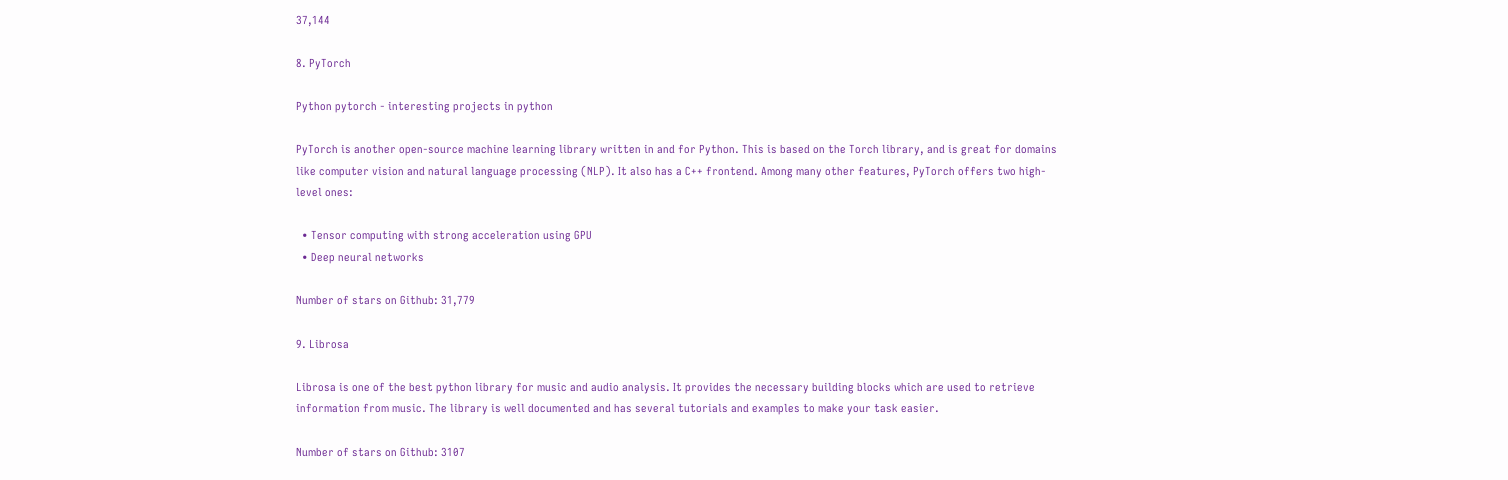37,144

8. PyTorch

Python pytorch - interesting projects in python

PyTorch is another open-source machine learning library written in and for Python. This is based on the Torch library, and is great for domains like computer vision and natural language processing (NLP). It also has a C++ frontend. Among many other features, PyTorch offers two high-level ones:

  • Tensor computing with strong acceleration using GPU
  • Deep neural networks

Number of stars on Github: 31,779

9. Librosa

Librosa is one of the best python library for music and audio analysis. It provides the necessary building blocks which are used to retrieve information from music. The library is well documented and has several tutorials and examples to make your task easier.

Number of stars on Github: 3107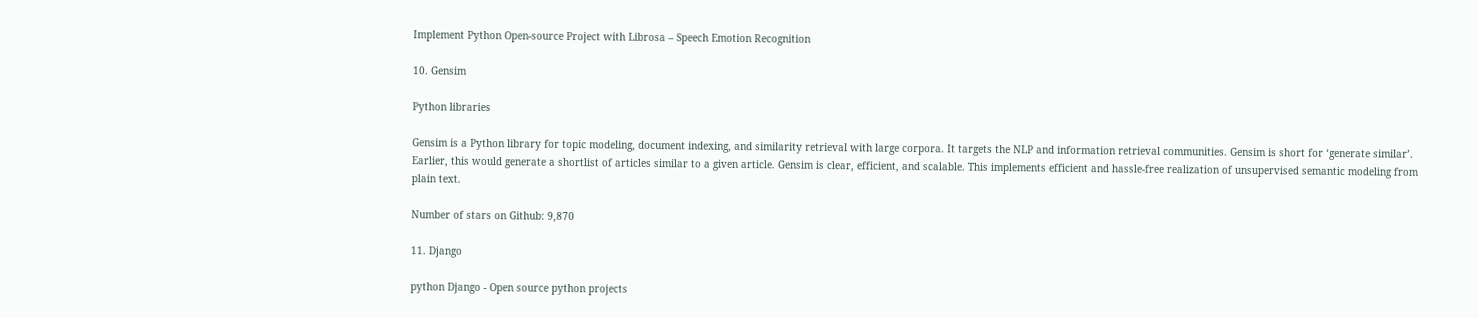Implement Python Open-source Project with Librosa – Speech Emotion Recognition

10. Gensim

Python libraries

Gensim is a Python library for topic modeling, document indexing, and similarity retrieval with large corpora. It targets the NLP and information retrieval communities. Gensim is short for ‘generate similar’. Earlier, this would generate a shortlist of articles similar to a given article. Gensim is clear, efficient, and scalable. This implements efficient and hassle-free realization of unsupervised semantic modeling from plain text.

Number of stars on Github: 9,870

11. Django

python Django - Open source python projects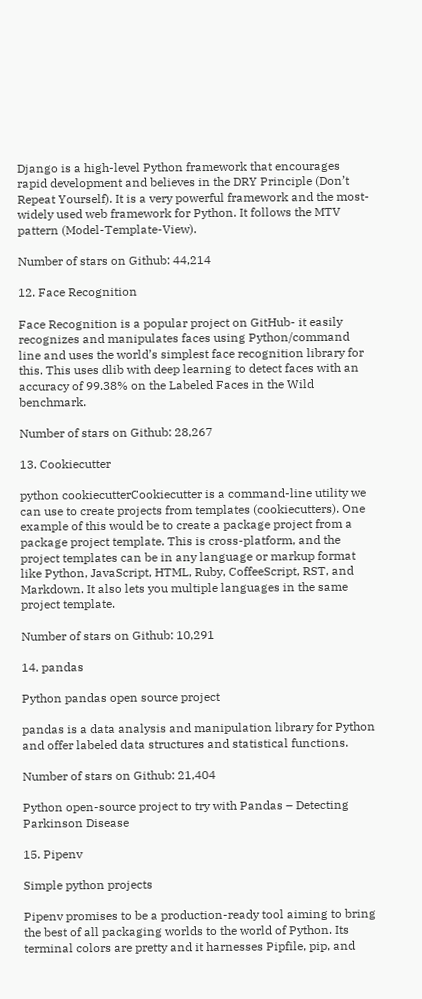Django is a high-level Python framework that encourages rapid development and believes in the DRY Principle (Don’t Repeat Yourself). It is a very powerful framework and the most-widely used web framework for Python. It follows the MTV pattern (Model-Template-View).

Number of stars on Github: 44,214

12. Face Recognition

Face Recognition is a popular project on GitHub- it easily recognizes and manipulates faces using Python/command line and uses the world’s simplest face recognition library for this. This uses dlib with deep learning to detect faces with an accuracy of 99.38% on the Labeled Faces in the Wild benchmark.

Number of stars on Github: 28,267

13. Cookiecutter

python cookiecutterCookiecutter is a command-line utility we can use to create projects from templates (cookiecutters). One example of this would be to create a package project from a package project template. This is cross-platform, and the project templates can be in any language or markup format like Python, JavaScript, HTML, Ruby, CoffeeScript, RST, and Markdown. It also lets you multiple languages in the same project template.

Number of stars on Github: 10,291

14. pandas

Python pandas open source project

pandas is a data analysis and manipulation library for Python and offer labeled data structures and statistical functions.

Number of stars on Github: 21,404

Python open-source project to try with Pandas – Detecting Parkinson Disease

15. Pipenv

Simple python projects

Pipenv promises to be a production-ready tool aiming to bring the best of all packaging worlds to the world of Python. Its terminal colors are pretty and it harnesses Pipfile, pip, and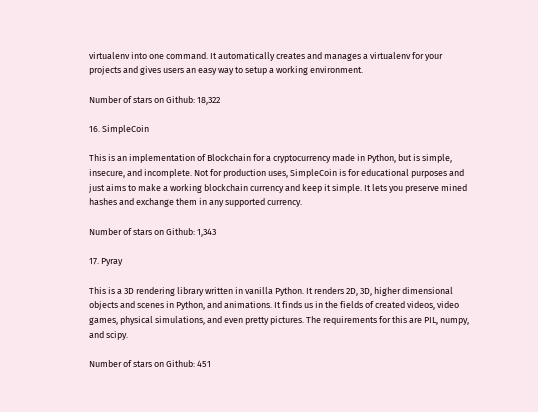virtualenv into one command. It automatically creates and manages a virtualenv for your projects and gives users an easy way to setup a working environment.

Number of stars on Github: 18,322

16. SimpleCoin

This is an implementation of Blockchain for a cryptocurrency made in Python, but is simple, insecure, and incomplete. Not for production uses, SimpleCoin is for educational purposes and just aims to make a working blockchain currency and keep it simple. It lets you preserve mined hashes and exchange them in any supported currency.

Number of stars on Github: 1,343

17. Pyray

This is a 3D rendering library written in vanilla Python. It renders 2D, 3D, higher dimensional objects and scenes in Python, and animations. It finds us in the fields of created videos, video games, physical simulations, and even pretty pictures. The requirements for this are PIL, numpy, and scipy.

Number of stars on Github: 451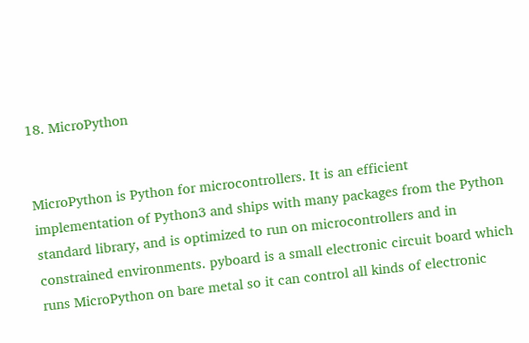18. MicroPython


MicroPython is Python for microcontrollers. It is an efficient implementation of Python3 and ships with many packages from the Python standard library, and is optimized to run on microcontrollers and in constrained environments. pyboard is a small electronic circuit board which runs MicroPython on bare metal so it can control all kinds of electronic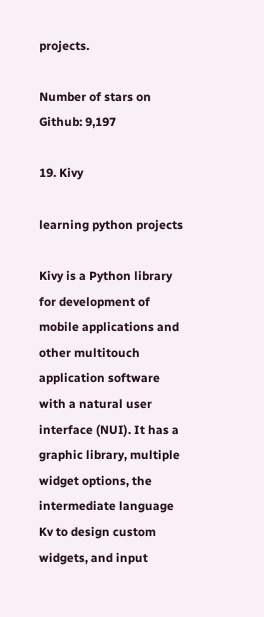projects.

Number of stars on Github: 9,197

19. Kivy

learning python projects

Kivy is a Python library for development of mobile applications and other multitouch application software with a natural user interface (NUI). It has a graphic library, multiple widget options, the intermediate language Kv to design custom widgets, and input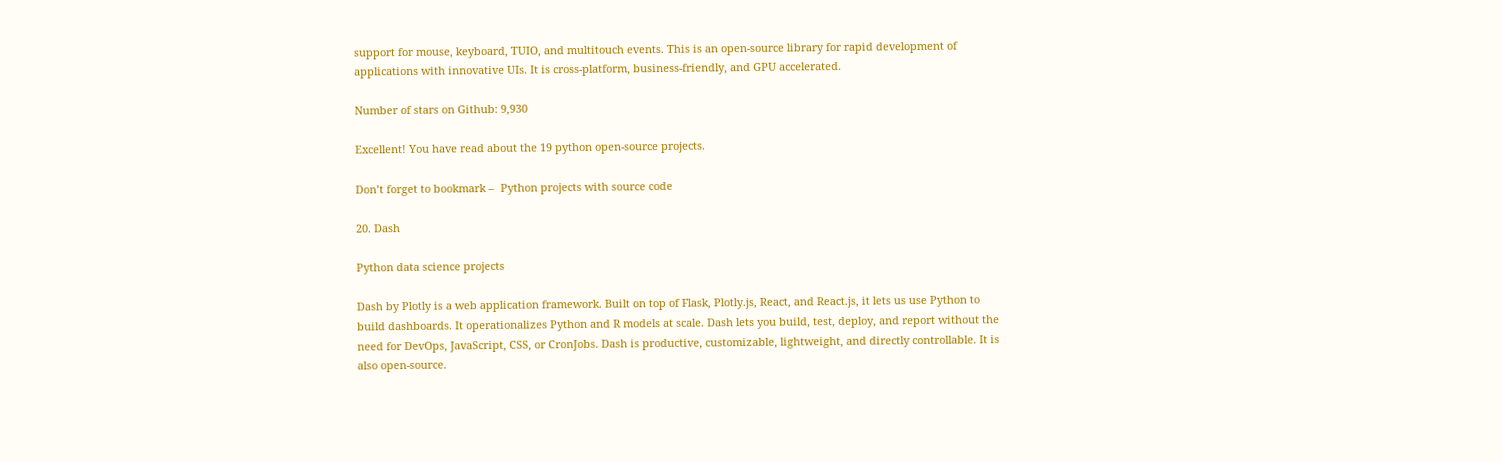support for mouse, keyboard, TUIO, and multitouch events. This is an open-source library for rapid development of applications with innovative UIs. It is cross-platform, business-friendly, and GPU accelerated.

Number of stars on Github: 9,930

Excellent! You have read about the 19 python open-source projects.

Don’t forget to bookmark –  Python projects with source code

20. Dash

Python data science projects

Dash by Plotly is a web application framework. Built on top of Flask, Plotly.js, React, and React.js, it lets us use Python to build dashboards. It operationalizes Python and R models at scale. Dash lets you build, test, deploy, and report without the need for DevOps, JavaScript, CSS, or CronJobs. Dash is productive, customizable, lightweight, and directly controllable. It is also open-source.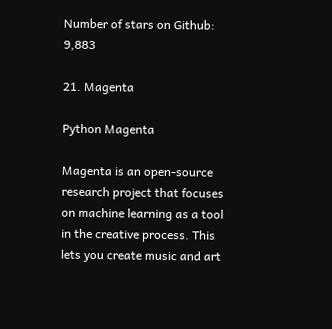Number of stars on Github: 9,883

21. Magenta

Python Magenta

Magenta is an open-source research project that focuses on machine learning as a tool in the creative process. This lets you create music and art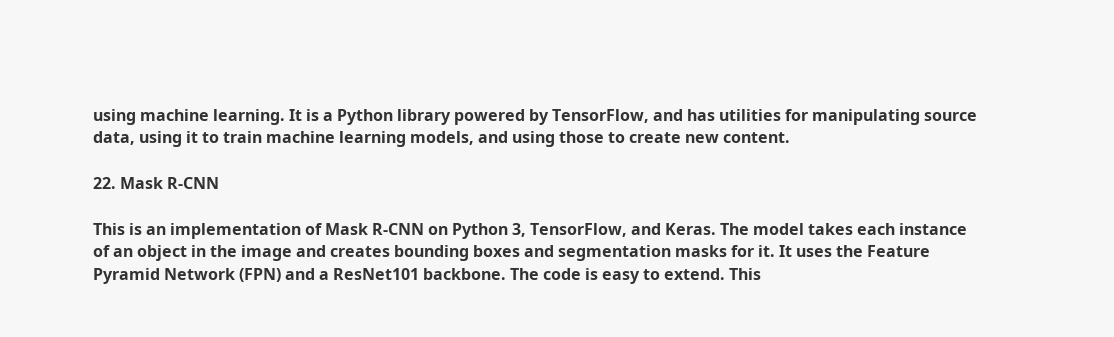using machine learning. It is a Python library powered by TensorFlow, and has utilities for manipulating source data, using it to train machine learning models, and using those to create new content.

22. Mask R-CNN

This is an implementation of Mask R-CNN on Python 3, TensorFlow, and Keras. The model takes each instance of an object in the image and creates bounding boxes and segmentation masks for it. It uses the Feature Pyramid Network (FPN) and a ResNet101 backbone. The code is easy to extend. This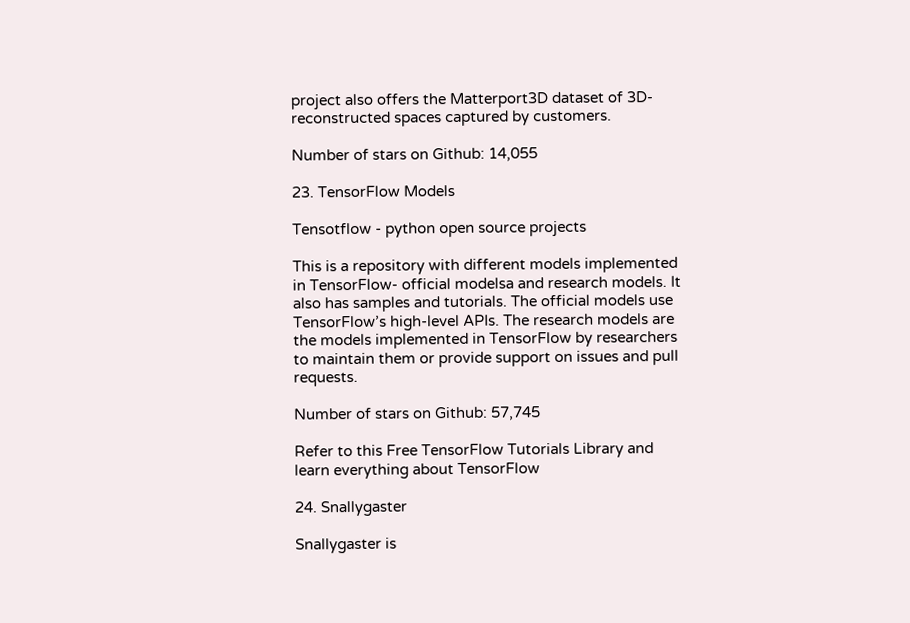project also offers the Matterport3D dataset of 3D-reconstructed spaces captured by customers.

Number of stars on Github: 14,055

23. TensorFlow Models

Tensotflow - python open source projects

This is a repository with different models implemented in TensorFlow- official modelsa and research models. It also has samples and tutorials. The official models use TensorFlow’s high-level APIs. The research models are the models implemented in TensorFlow by researchers to maintain them or provide support on issues and pull requests.

Number of stars on Github: 57,745

Refer to this Free TensorFlow Tutorials Library and learn everything about TensorFlow

24. Snallygaster

Snallygaster is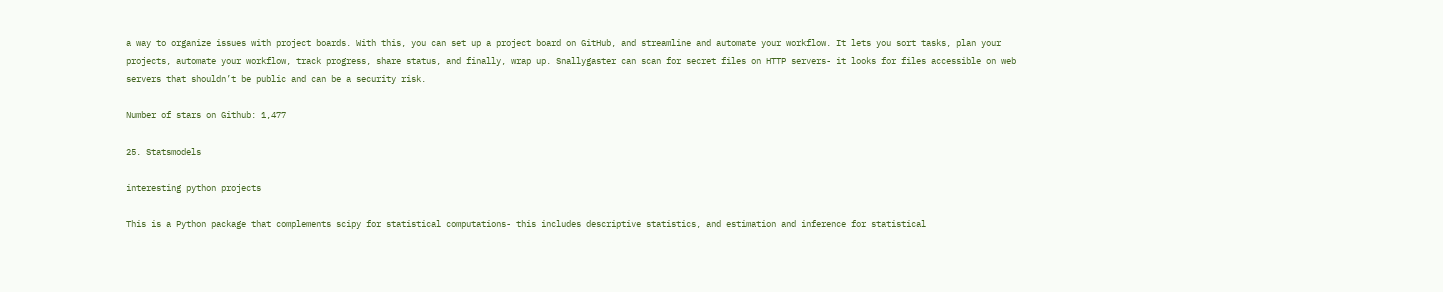a way to organize issues with project boards. With this, you can set up a project board on GitHub, and streamline and automate your workflow. It lets you sort tasks, plan your projects, automate your workflow, track progress, share status, and finally, wrap up. Snallygaster can scan for secret files on HTTP servers- it looks for files accessible on web servers that shouldn’t be public and can be a security risk.

Number of stars on Github: 1,477

25. Statsmodels

interesting python projects

This is a Python package that complements scipy for statistical computations- this includes descriptive statistics, and estimation and inference for statistical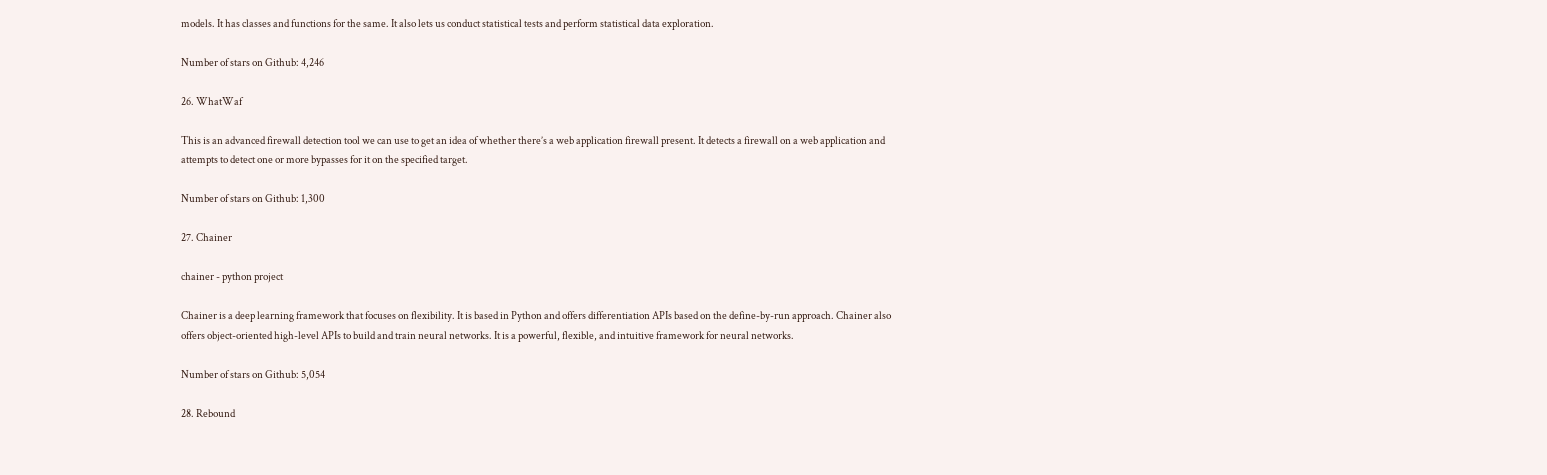models. It has classes and functions for the same. It also lets us conduct statistical tests and perform statistical data exploration.

Number of stars on Github: 4,246

26. WhatWaf

This is an advanced firewall detection tool we can use to get an idea of whether there’s a web application firewall present. It detects a firewall on a web application and attempts to detect one or more bypasses for it on the specified target.

Number of stars on Github: 1,300

27. Chainer

chainer - python project

Chainer is a deep learning framework that focuses on flexibility. It is based in Python and offers differentiation APIs based on the define-by-run approach. Chainer also offers object-oriented high-level APIs to build and train neural networks. It is a powerful, flexible, and intuitive framework for neural networks.

Number of stars on Github: 5,054

28. Rebound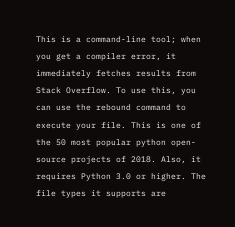This is a command-line tool; when you get a compiler error, it immediately fetches results from Stack Overflow. To use this, you can use the rebound command to execute your file. This is one of the 50 most popular python open-source projects of 2018. Also, it requires Python 3.0 or higher. The file types it supports are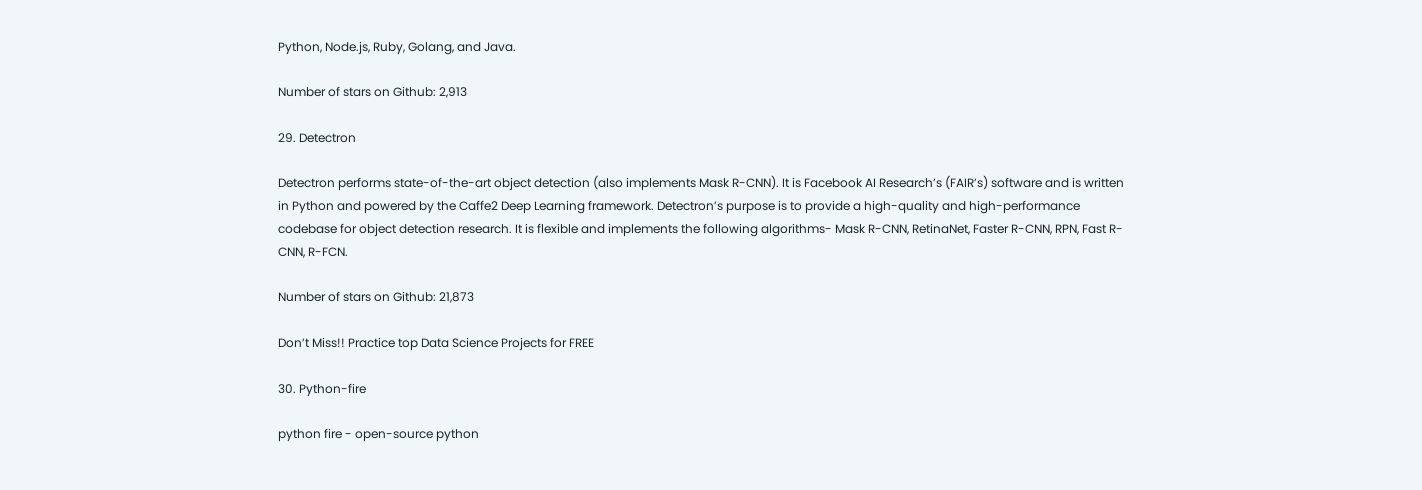Python, Node.js, Ruby, Golang, and Java.

Number of stars on Github: 2,913

29. Detectron

Detectron performs state-of-the-art object detection (also implements Mask R-CNN). It is Facebook AI Research’s (FAIR’s) software and is written in Python and powered by the Caffe2 Deep Learning framework. Detectron’s purpose is to provide a high-quality and high-performance codebase for object detection research. It is flexible and implements the following algorithms- Mask R-CNN, RetinaNet, Faster R-CNN, RPN, Fast R-CNN, R-FCN.

Number of stars on Github: 21,873

Don’t Miss!! Practice top Data Science Projects for FREE

30. Python-fire

python fire - open-source python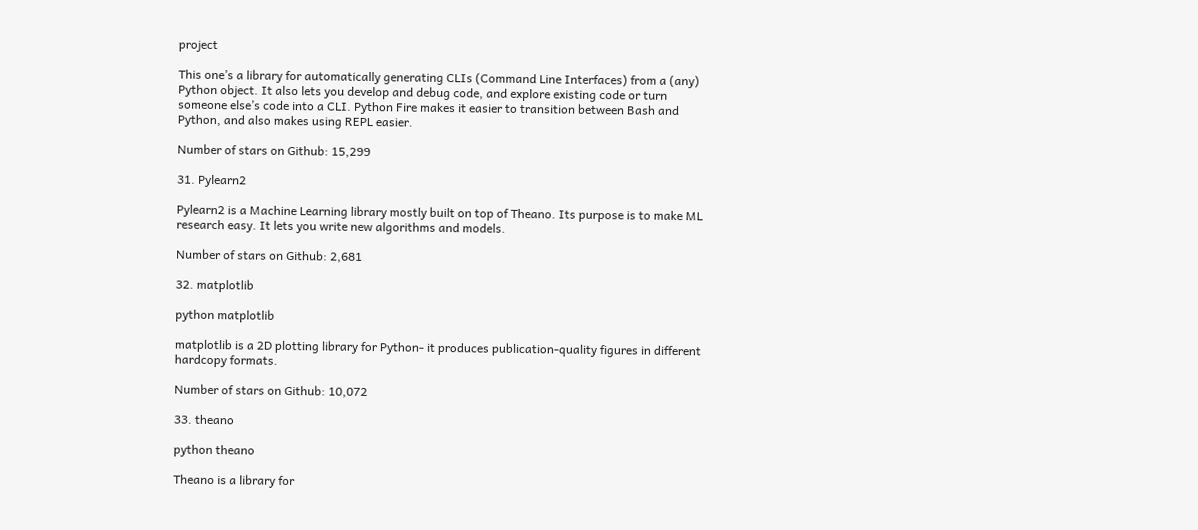project

This one’s a library for automatically generating CLIs (Command Line Interfaces) from a (any) Python object. It also lets you develop and debug code, and explore existing code or turn someone else’s code into a CLI. Python Fire makes it easier to transition between Bash and Python, and also makes using REPL easier.

Number of stars on Github: 15,299

31. Pylearn2

Pylearn2 is a Machine Learning library mostly built on top of Theano. Its purpose is to make ML research easy. It lets you write new algorithms and models.

Number of stars on Github: 2,681

32. matplotlib

python matplotlib

matplotlib is a 2D plotting library for Python- it produces publication-quality figures in different hardcopy formats.

Number of stars on Github: 10,072

33. theano

python theano

Theano is a library for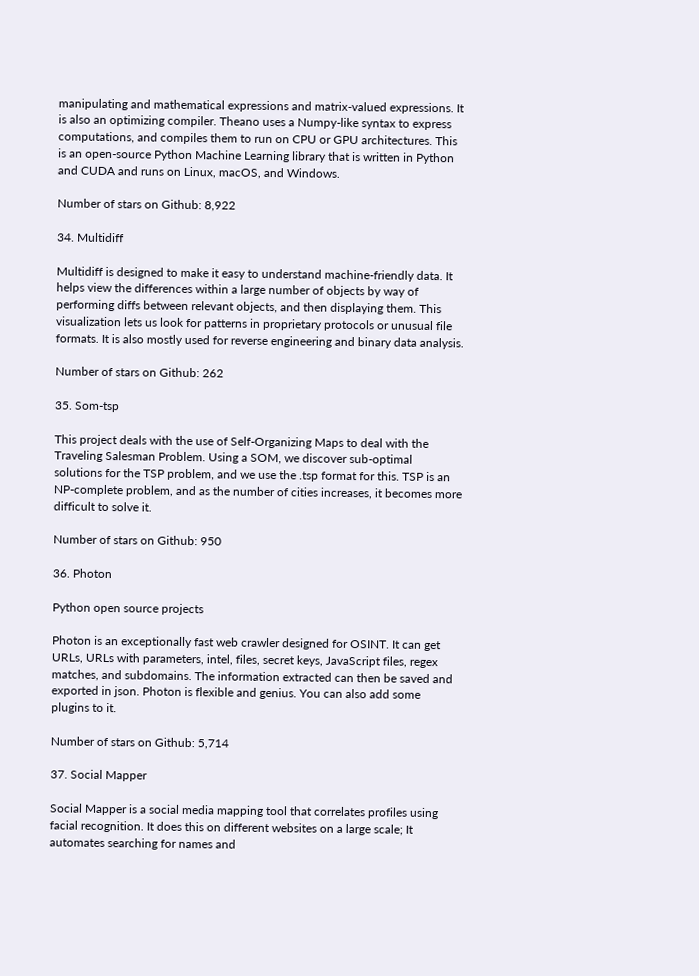manipulating and mathematical expressions and matrix-valued expressions. It is also an optimizing compiler. Theano uses a Numpy-like syntax to express computations, and compiles them to run on CPU or GPU architectures. This is an open-source Python Machine Learning library that is written in Python and CUDA and runs on Linux, macOS, and Windows.

Number of stars on Github: 8,922

34. Multidiff

Multidiff is designed to make it easy to understand machine-friendly data. It helps view the differences within a large number of objects by way of performing diffs between relevant objects, and then displaying them. This visualization lets us look for patterns in proprietary protocols or unusual file formats. It is also mostly used for reverse engineering and binary data analysis.

Number of stars on Github: 262

35. Som-tsp

This project deals with the use of Self-Organizing Maps to deal with the Traveling Salesman Problem. Using a SOM, we discover sub-optimal solutions for the TSP problem, and we use the .tsp format for this. TSP is an NP-complete problem, and as the number of cities increases, it becomes more difficult to solve it.

Number of stars on Github: 950

36. Photon

Python open source projects

Photon is an exceptionally fast web crawler designed for OSINT. It can get URLs, URLs with parameters, intel, files, secret keys, JavaScript files, regex matches, and subdomains. The information extracted can then be saved and exported in json. Photon is flexible and genius. You can also add some plugins to it.

Number of stars on Github: 5,714

37. Social Mapper

Social Mapper is a social media mapping tool that correlates profiles using facial recognition. It does this on different websites on a large scale; It automates searching for names and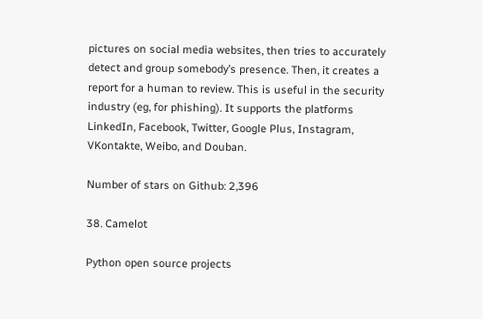pictures on social media websites, then tries to accurately detect and group somebody’s presence. Then, it creates a report for a human to review. This is useful in the security industry (eg, for phishing). It supports the platforms LinkedIn, Facebook, Twitter, Google Plus, Instagram, VKontakte, Weibo, and Douban.

Number of stars on Github: 2,396

38. Camelot

Python open source projects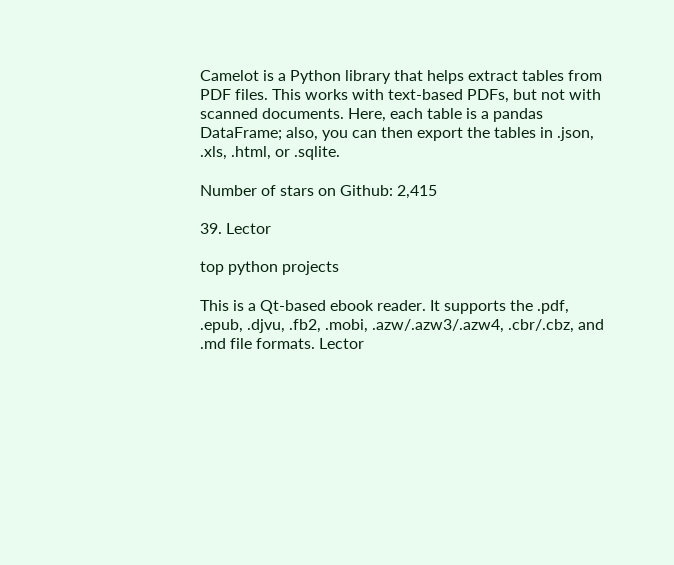Camelot is a Python library that helps extract tables from PDF files. This works with text-based PDFs, but not with scanned documents. Here, each table is a pandas DataFrame; also, you can then export the tables in .json, .xls, .html, or .sqlite.

Number of stars on Github: 2,415

39. Lector

top python projects

This is a Qt-based ebook reader. It supports the .pdf, .epub, .djvu, .fb2, .mobi, .azw/.azw3/.azw4, .cbr/.cbz, and .md file formats. Lector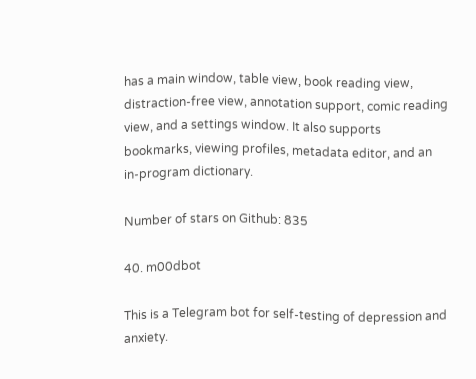has a main window, table view, book reading view, distraction-free view, annotation support, comic reading view, and a settings window. It also supports bookmarks, viewing profiles, metadata editor, and an in-program dictionary.

Number of stars on Github: 835

40. m00dbot

This is a Telegram bot for self-testing of depression and anxiety.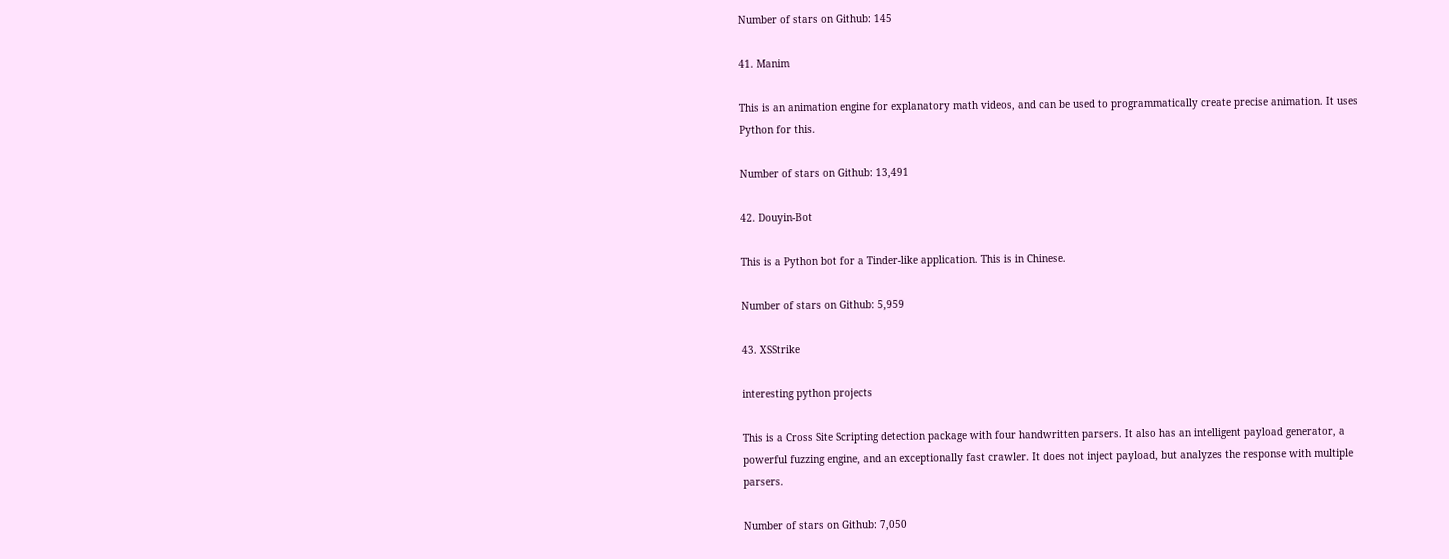Number of stars on Github: 145

41. Manim

This is an animation engine for explanatory math videos, and can be used to programmatically create precise animation. It uses Python for this.

Number of stars on Github: 13,491

42. Douyin-Bot

This is a Python bot for a Tinder-like application. This is in Chinese.

Number of stars on Github: 5,959

43. XSStrike

interesting python projects

This is a Cross Site Scripting detection package with four handwritten parsers. It also has an intelligent payload generator, a powerful fuzzing engine, and an exceptionally fast crawler. It does not inject payload, but analyzes the response with multiple parsers.

Number of stars on Github: 7,050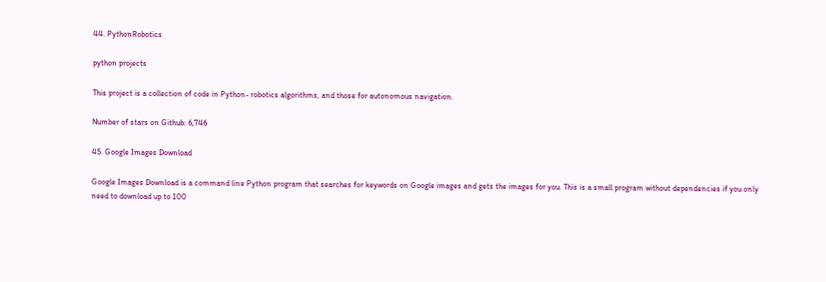44. PythonRobotics

python projects

This project is a collection of code in Python- robotics algorithms, and those for autonomous navigation.

Number of stars on Github: 6,746

45. Google Images Download

Google Images Download is a command line Python program that searches for keywords on Google images and gets the images for you. This is a small program without dependencies if you only need to download up to 100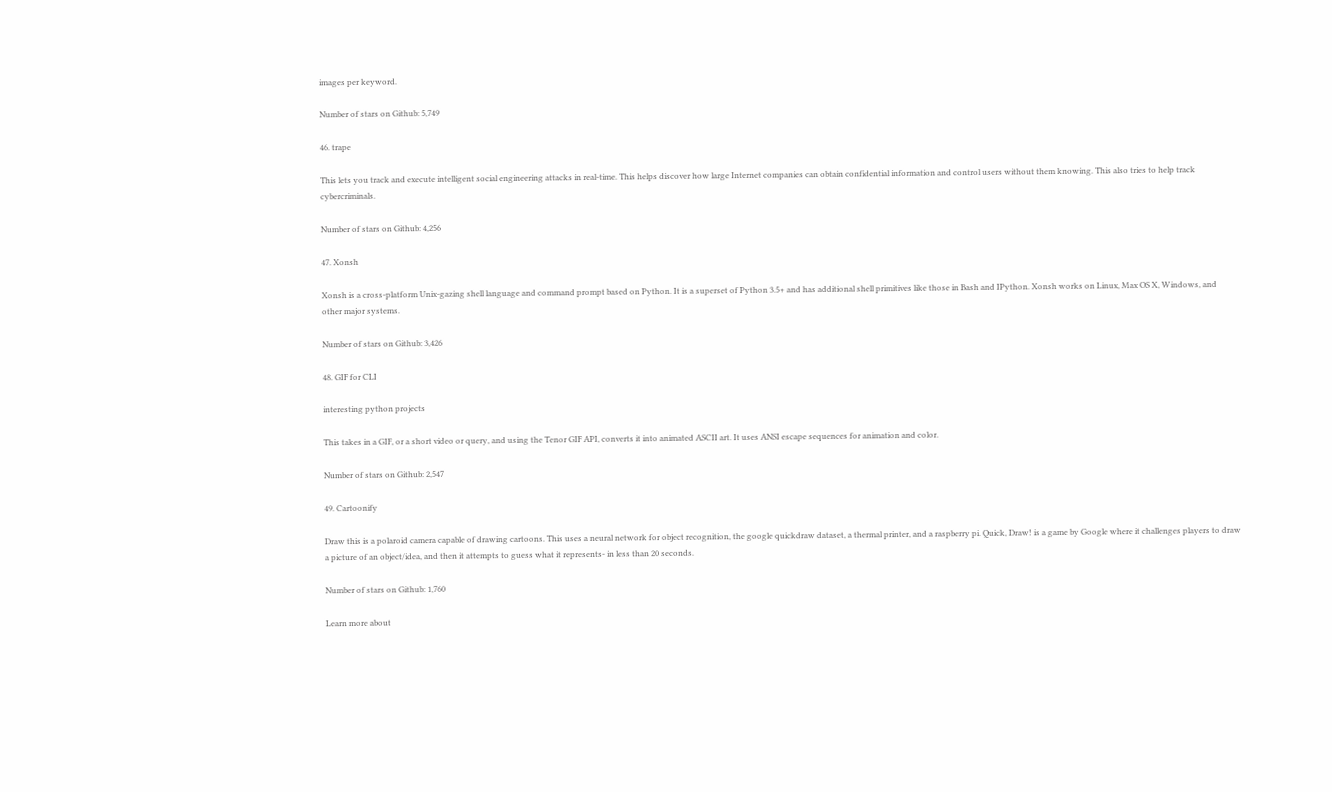images per keyword.

Number of stars on Github: 5,749

46. trape

This lets you track and execute intelligent social engineering attacks in real-time. This helps discover how large Internet companies can obtain confidential information and control users without them knowing. This also tries to help track cybercriminals.

Number of stars on Github: 4,256

47. Xonsh

Xonsh is a cross-platform Unix-gazing shell language and command prompt based on Python. It is a superset of Python 3.5+ and has additional shell primitives like those in Bash and IPython. Xonsh works on Linux, Max OS X, Windows, and other major systems.

Number of stars on Github: 3,426

48. GIF for CLI

interesting python projects

This takes in a GIF, or a short video or query, and using the Tenor GIF API, converts it into animated ASCII art. It uses ANSI escape sequences for animation and color.

Number of stars on Github: 2,547

49. Cartoonify

Draw this is a polaroid camera capable of drawing cartoons. This uses a neural network for object recognition, the google quickdraw dataset, a thermal printer, and a raspberry pi. Quick, Draw! is a game by Google where it challenges players to draw a picture of an object/idea, and then it attempts to guess what it represents- in less than 20 seconds.

Number of stars on Github: 1,760

Learn more about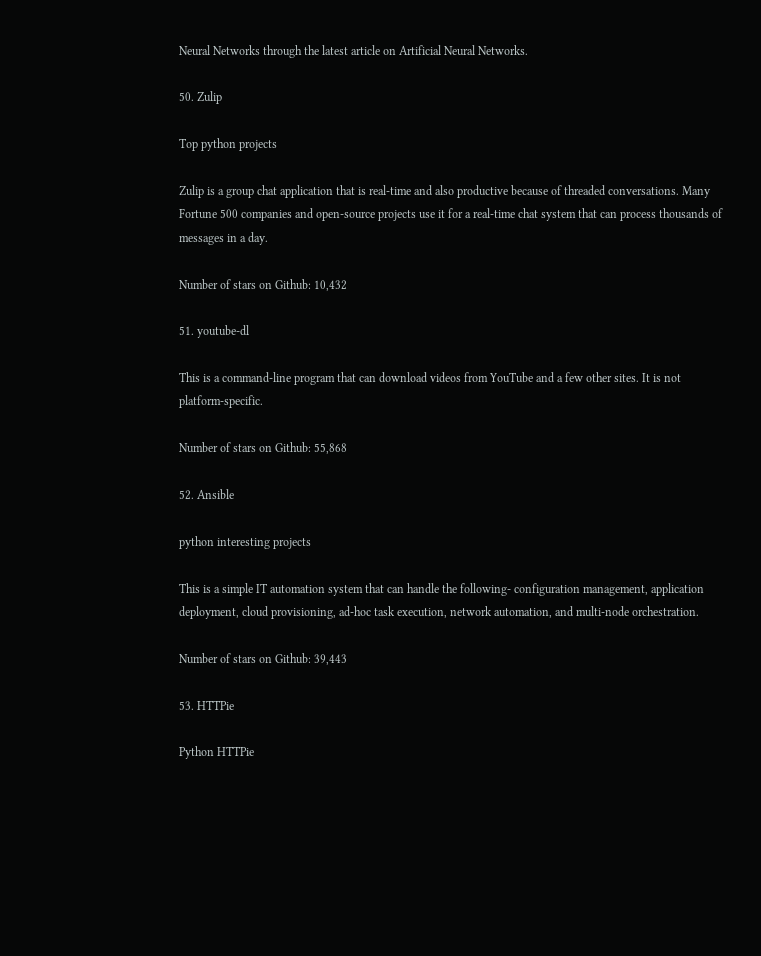Neural Networks through the latest article on Artificial Neural Networks.

50. Zulip

Top python projects

Zulip is a group chat application that is real-time and also productive because of threaded conversations. Many Fortune 500 companies and open-source projects use it for a real-time chat system that can process thousands of messages in a day.

Number of stars on Github: 10,432

51. youtube-dl

This is a command-line program that can download videos from YouTube and a few other sites. It is not platform-specific.

Number of stars on Github: 55,868

52. Ansible

python interesting projects

This is a simple IT automation system that can handle the following- configuration management, application deployment, cloud provisioning, ad-hoc task execution, network automation, and multi-node orchestration.

Number of stars on Github: 39,443

53. HTTPie

Python HTTPie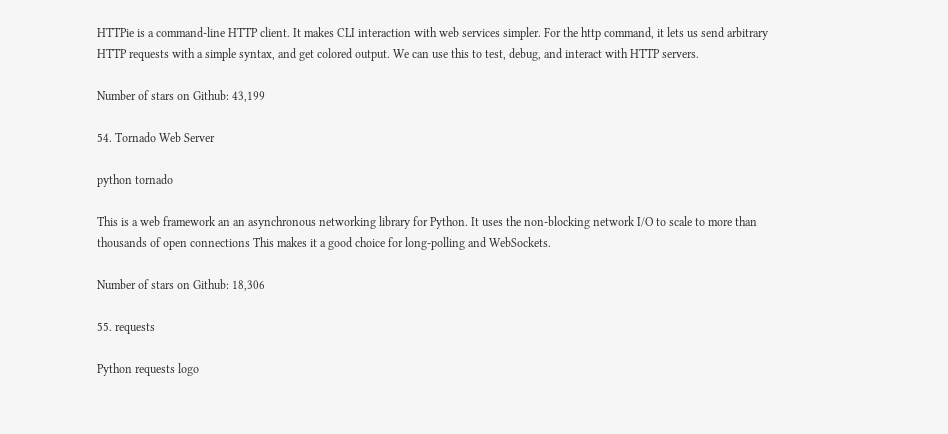HTTPie is a command-line HTTP client. It makes CLI interaction with web services simpler. For the http command, it lets us send arbitrary HTTP requests with a simple syntax, and get colored output. We can use this to test, debug, and interact with HTTP servers.

Number of stars on Github: 43,199

54. Tornado Web Server

python tornado

This is a web framework an an asynchronous networking library for Python. It uses the non-blocking network I/O to scale to more than thousands of open connections This makes it a good choice for long-polling and WebSockets.

Number of stars on Github: 18,306

55. requests

Python requests logo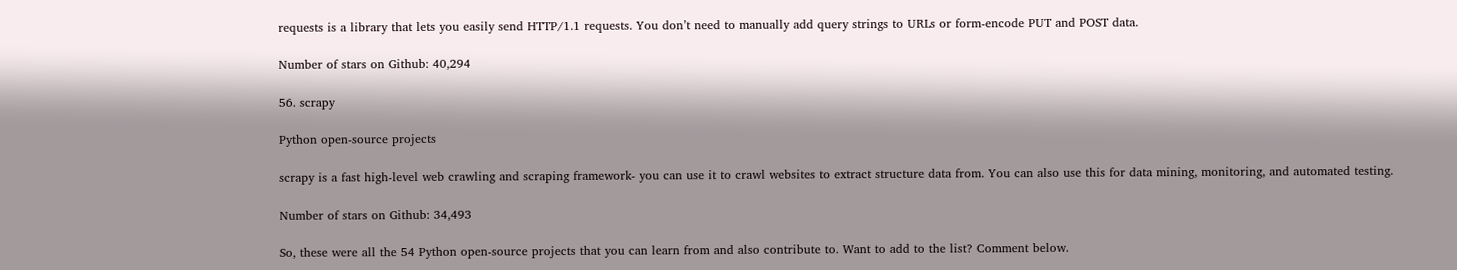requests is a library that lets you easily send HTTP/1.1 requests. You don’t need to manually add query strings to URLs or form-encode PUT and POST data.

Number of stars on Github: 40,294

56. scrapy

Python open-source projects

scrapy is a fast high-level web crawling and scraping framework- you can use it to crawl websites to extract structure data from. You can also use this for data mining, monitoring, and automated testing.

Number of stars on Github: 34,493

So, these were all the 54 Python open-source projects that you can learn from and also contribute to. Want to add to the list? Comment below.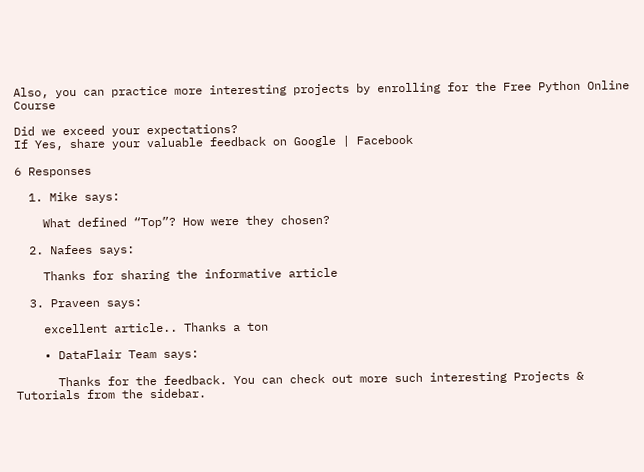Also, you can practice more interesting projects by enrolling for the Free Python Online Course

Did we exceed your expectations?
If Yes, share your valuable feedback on Google | Facebook

6 Responses

  1. Mike says:

    What defined “Top”? How were they chosen?

  2. Nafees says:

    Thanks for sharing the informative article

  3. Praveen says:

    excellent article.. Thanks a ton

    • DataFlair Team says:

      Thanks for the feedback. You can check out more such interesting Projects & Tutorials from the sidebar.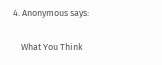4. Anonymous says:

    What You Think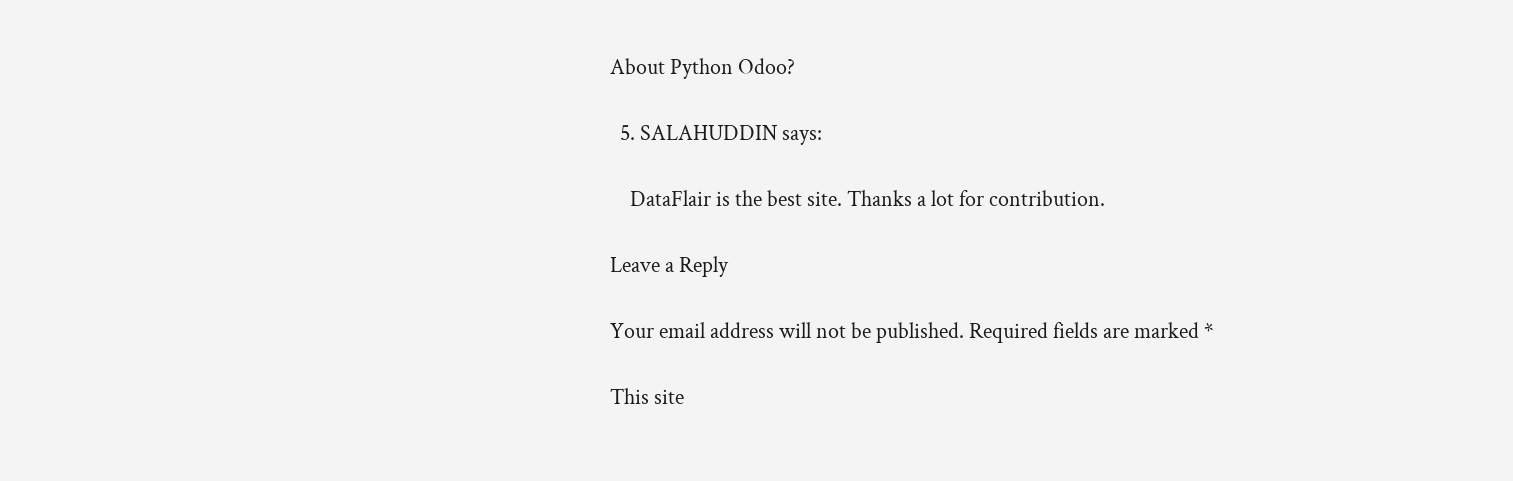About Python Odoo?

  5. SALAHUDDIN says:

    DataFlair is the best site. Thanks a lot for contribution.

Leave a Reply

Your email address will not be published. Required fields are marked *

This site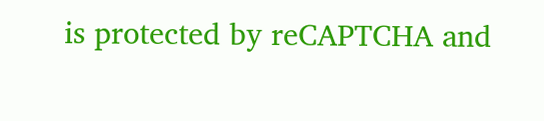is protected by reCAPTCHA and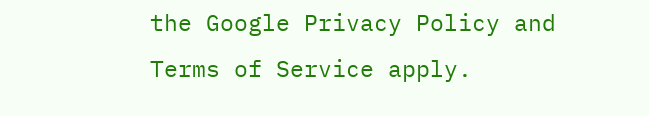the Google Privacy Policy and Terms of Service apply.